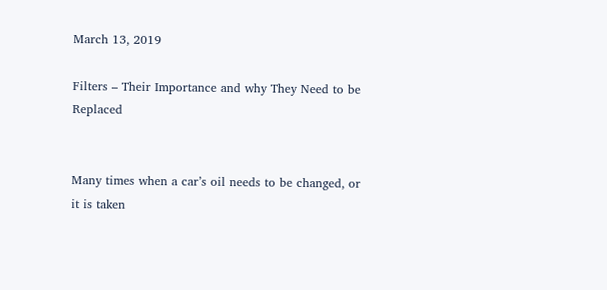March 13, 2019

Filters – Their Importance and why They Need to be Replaced


Many times when a car’s oil needs to be changed, or it is taken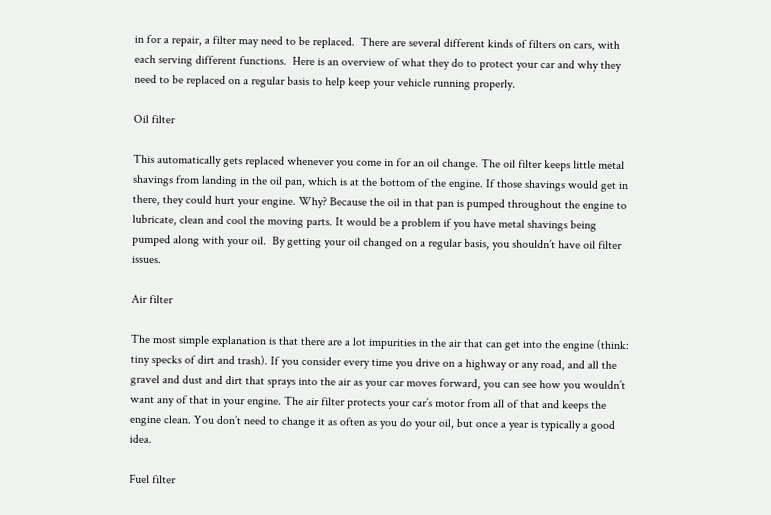in for a repair, a filter may need to be replaced.  There are several different kinds of filters on cars, with each serving different functions.  Here is an overview of what they do to protect your car and why they need to be replaced on a regular basis to help keep your vehicle running properly.

Oil filter

This automatically gets replaced whenever you come in for an oil change. The oil filter keeps little metal shavings from landing in the oil pan, which is at the bottom of the engine. If those shavings would get in there, they could hurt your engine. Why? Because the oil in that pan is pumped throughout the engine to lubricate, clean and cool the moving parts. It would be a problem if you have metal shavings being pumped along with your oil.  By getting your oil changed on a regular basis, you shouldn’t have oil filter issues.

Air filter

The most simple explanation is that there are a lot impurities in the air that can get into the engine (think: tiny specks of dirt and trash). If you consider every time you drive on a highway or any road, and all the gravel and dust and dirt that sprays into the air as your car moves forward, you can see how you wouldn’t want any of that in your engine. The air filter protects your car’s motor from all of that and keeps the engine clean. You don’t need to change it as often as you do your oil, but once a year is typically a good idea.

Fuel filter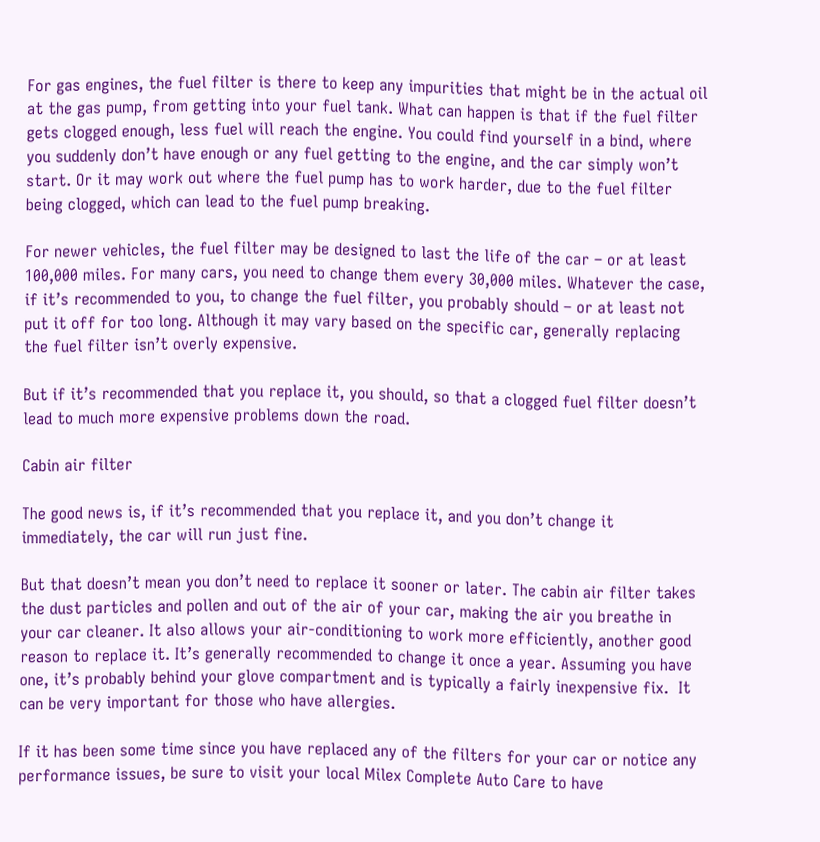For gas engines, the fuel filter is there to keep any impurities that might be in the actual oil at the gas pump, from getting into your fuel tank. What can happen is that if the fuel filter gets clogged enough, less fuel will reach the engine. You could find yourself in a bind, where you suddenly don’t have enough or any fuel getting to the engine, and the car simply won’t start. Or it may work out where the fuel pump has to work harder, due to the fuel filter being clogged, which can lead to the fuel pump breaking.

For newer vehicles, the fuel filter may be designed to last the life of the car – or at least 100,000 miles. For many cars, you need to change them every 30,000 miles. Whatever the case, if it’s recommended to you, to change the fuel filter, you probably should – or at least not put it off for too long. Although it may vary based on the specific car, generally replacing the fuel filter isn’t overly expensive.

But if it’s recommended that you replace it, you should, so that a clogged fuel filter doesn’t lead to much more expensive problems down the road.

Cabin air filter

The good news is, if it’s recommended that you replace it, and you don’t change it immediately, the car will run just fine.

But that doesn’t mean you don’t need to replace it sooner or later. The cabin air filter takes the dust particles and pollen and out of the air of your car, making the air you breathe in your car cleaner. It also allows your air-conditioning to work more efficiently, another good reason to replace it. It’s generally recommended to change it once a year. Assuming you have one, it’s probably behind your glove compartment and is typically a fairly inexpensive fix.  It can be very important for those who have allergies.

If it has been some time since you have replaced any of the filters for your car or notice any performance issues, be sure to visit your local Milex Complete Auto Care to have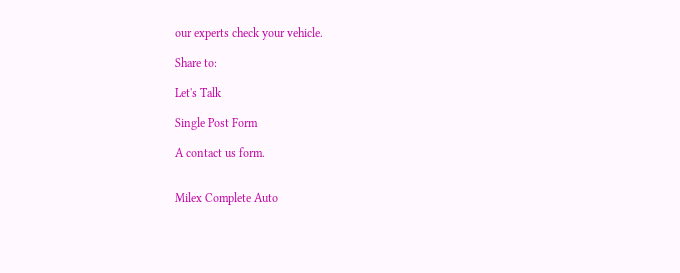our experts check your vehicle.

Share to:

Let's Talk

Single Post Form

A contact us form.


Milex Complete Auto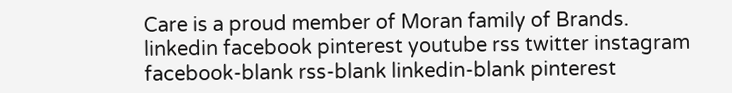Care is a proud member of Moran family of Brands.
linkedin facebook pinterest youtube rss twitter instagram facebook-blank rss-blank linkedin-blank pinterest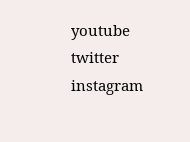youtube twitter instagram